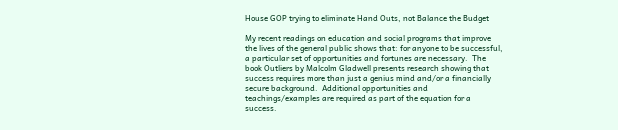House GOP trying to eliminate Hand Outs, not Balance the Budget

My recent readings on education and social programs that improve the lives of the general public shows that: for anyone to be successful, a particular set of opportunities and fortunes are necessary.  The book Outliers by Malcolm Gladwell presents research showing that success requires more than just a genius mind and/or a financially secure background.  Additional opportunities and teachings/examples are required as part of the equation for a success.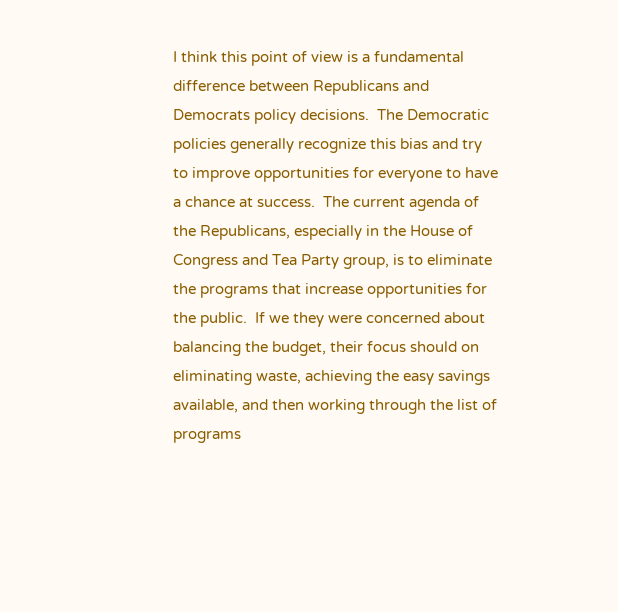I think this point of view is a fundamental difference between Republicans and Democrats policy decisions.  The Democratic policies generally recognize this bias and try to improve opportunities for everyone to have a chance at success.  The current agenda of the Republicans, especially in the House of Congress and Tea Party group, is to eliminate the programs that increase opportunities for the public.  If we they were concerned about balancing the budget, their focus should on eliminating waste, achieving the easy savings available, and then working through the list of programs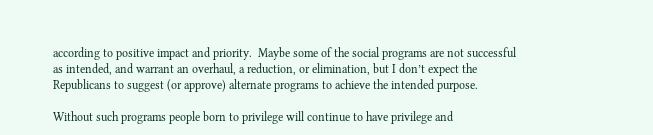according to positive impact and priority.  Maybe some of the social programs are not successful as intended, and warrant an overhaul, a reduction, or elimination, but I don’t expect the Republicans to suggest (or approve) alternate programs to achieve the intended purpose.

Without such programs people born to privilege will continue to have privilege and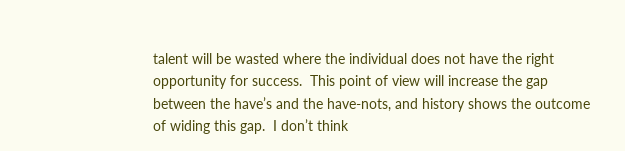talent will be wasted where the individual does not have the right opportunity for success.  This point of view will increase the gap between the have’s and the have-nots, and history shows the outcome of widing this gap.  I don’t think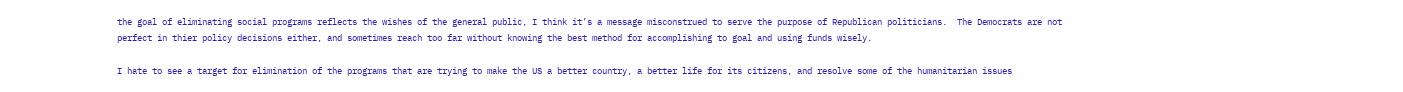the goal of eliminating social programs reflects the wishes of the general public, I think it’s a message misconstrued to serve the purpose of Republican politicians.  The Democrats are not perfect in thier policy decisions either, and sometimes reach too far without knowing the best method for accomplishing to goal and using funds wisely.

I hate to see a target for elimination of the programs that are trying to make the US a better country, a better life for its citizens, and resolve some of the humanitarian issues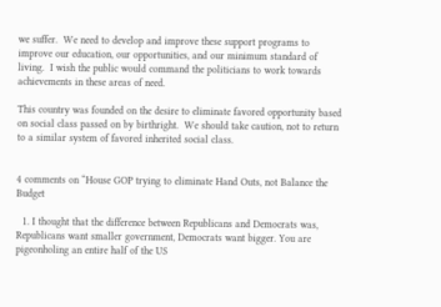we suffer.  We need to develop and improve these support programs to improve our education, our opportunities, and our minimum standard of living.  I wish the public would command the politicians to work towards achievements in these areas of need.

This country was founded on the desire to eliminate favored opportunity based on social class passed on by birthright.  We should take caution, not to return to a similar system of favored inherited social class.


4 comments on “House GOP trying to eliminate Hand Outs, not Balance the Budget

  1. I thought that the difference between Republicans and Democrats was, Republicans want smaller government, Democrats want bigger. You are pigeonholing an entire half of the US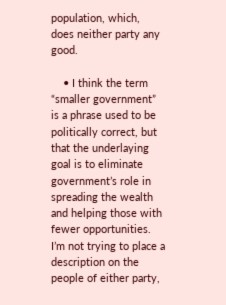population, which, does neither party any good.

    • I think the term “smaller government” is a phrase used to be politically correct, but that the underlaying goal is to eliminate government’s role in spreading the wealth and helping those with fewer opportunities. I’m not trying to place a description on the people of either party,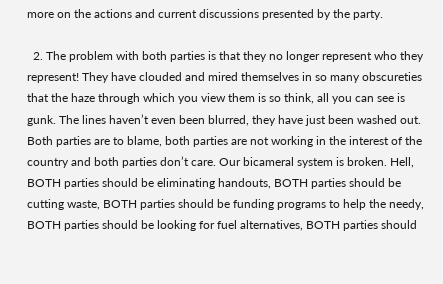more on the actions and current discussions presented by the party.

  2. The problem with both parties is that they no longer represent who they represent! They have clouded and mired themselves in so many obscureties that the haze through which you view them is so think, all you can see is gunk. The lines haven’t even been blurred, they have just been washed out. Both parties are to blame, both parties are not working in the interest of the country and both parties don’t care. Our bicameral system is broken. Hell, BOTH parties should be eliminating handouts, BOTH parties should be cutting waste, BOTH parties should be funding programs to help the needy, BOTH parties should be looking for fuel alternatives, BOTH parties should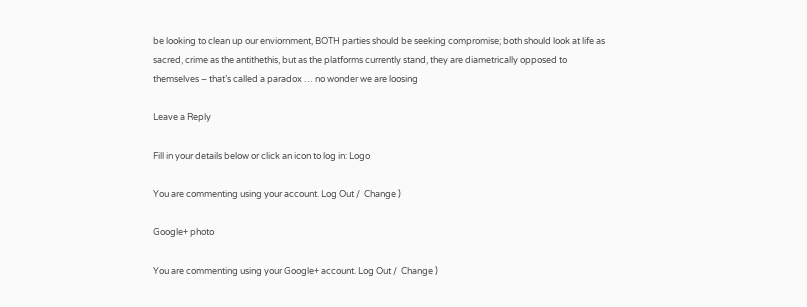be looking to clean up our enviornment, BOTH parties should be seeking compromise; both should look at life as sacred, crime as the antithethis, but as the platforms currently stand, they are diametrically opposed to themselves – that’s called a paradox … no wonder we are loosing

Leave a Reply

Fill in your details below or click an icon to log in: Logo

You are commenting using your account. Log Out /  Change )

Google+ photo

You are commenting using your Google+ account. Log Out /  Change )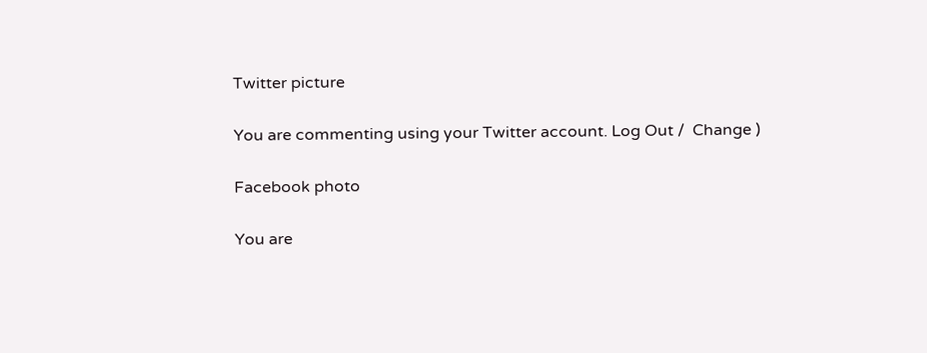Twitter picture

You are commenting using your Twitter account. Log Out /  Change )

Facebook photo

You are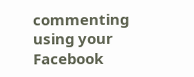commenting using your Facebook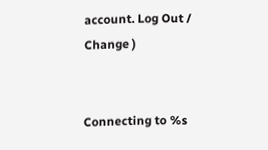account. Log Out /  Change )


Connecting to %s